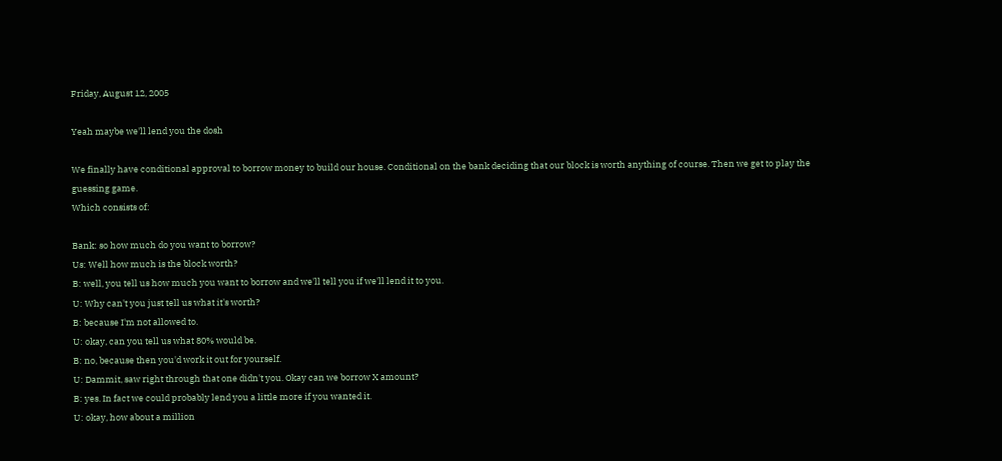Friday, August 12, 2005

Yeah maybe we'll lend you the dosh

We finally have conditional approval to borrow money to build our house. Conditional on the bank deciding that our block is worth anything of course. Then we get to play the guessing game.
Which consists of:

Bank: so how much do you want to borrow?
Us: Well how much is the block worth?
B: well, you tell us how much you want to borrow and we'll tell you if we'll lend it to you.
U: Why can't you just tell us what it's worth?
B: because I'm not allowed to.
U: okay, can you tell us what 80% would be.
B: no, because then you'd work it out for yourself.
U: Dammit, saw right through that one didn't you. Okay can we borrow X amount?
B: yes. In fact we could probably lend you a little more if you wanted it.
U: okay, how about a million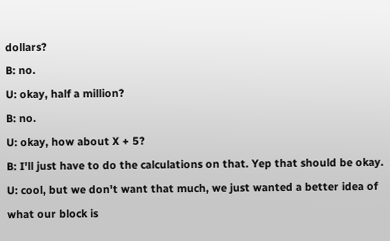dollars?
B: no.
U: okay, half a million?
B: no.
U: okay, how about X + 5?
B: I'll just have to do the calculations on that. Yep that should be okay.
U: cool, but we don't want that much, we just wanted a better idea of what our block is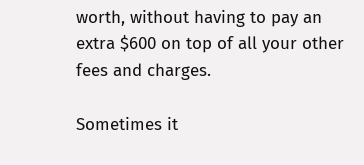worth, without having to pay an extra $600 on top of all your other fees and charges.

Sometimes it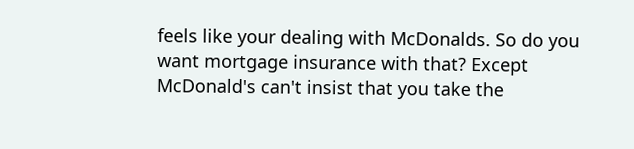feels like your dealing with McDonalds. So do you want mortgage insurance with that? Except McDonald's can't insist that you take the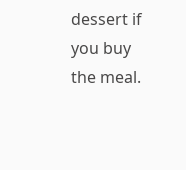dessert if you buy the meal.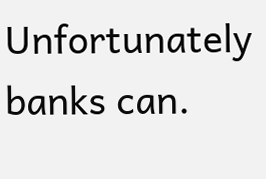Unfortunately banks can.